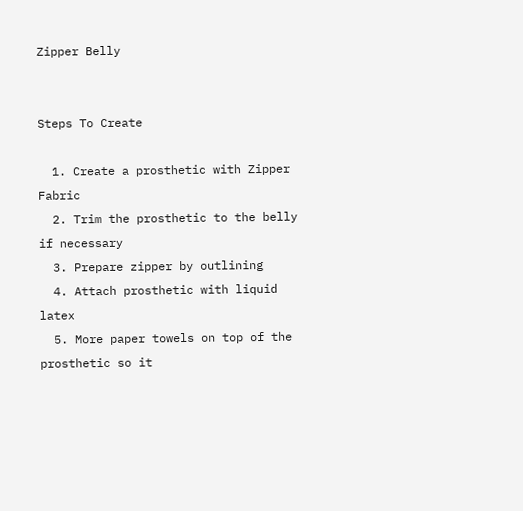Zipper Belly


Steps To Create

  1. Create a prosthetic with Zipper Fabric
  2. Trim the prosthetic to the belly if necessary
  3. Prepare zipper by outlining
  4. Attach prosthetic with liquid latex
  5. More paper towels on top of the prosthetic so it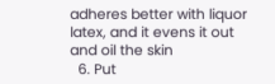adheres better with liquor latex, and it evens it out and oil the skin
  6. Put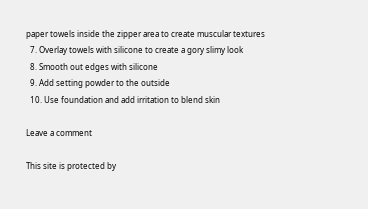paper towels inside the zipper area to create muscular textures
  7. Overlay towels with silicone to create a gory slimy look
  8. Smooth out edges with silicone
  9. Add setting powder to the outside
  10. Use foundation and add irritation to blend skin

Leave a comment

This site is protected by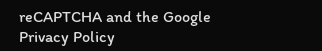reCAPTCHA and the Google Privacy Policy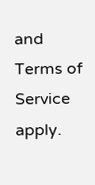and Terms of Service apply.